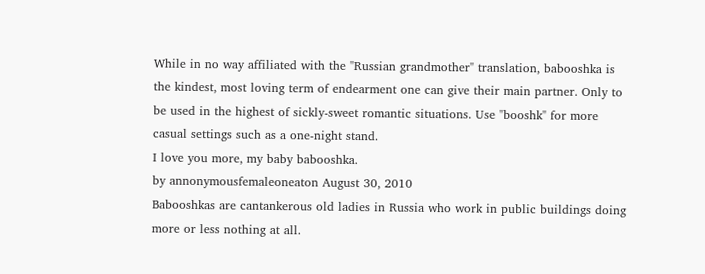While in no way affiliated with the "Russian grandmother" translation, babooshka is the kindest, most loving term of endearment one can give their main partner. Only to be used in the highest of sickly-sweet romantic situations. Use "booshk" for more casual settings such as a one-night stand.
I love you more, my baby babooshka.
by annonymousfemaleoneaton August 30, 2010
Babooshkas are cantankerous old ladies in Russia who work in public buildings doing more or less nothing at all.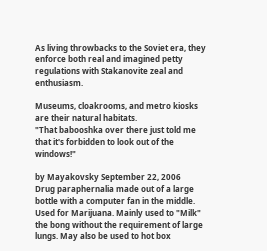As living throwbacks to the Soviet era, they enforce both real and imagined petty regulations with Stakanovite zeal and enthusiasm.

Museums, cloakrooms, and metro kiosks are their natural habitats.
"That babooshka over there just told me that it's forbidden to look out of the windows!"

by Mayakovsky September 22, 2006
Drug paraphernalia made out of a large bottle with a computer fan in the middle. Used for Marijuana. Mainly used to "Milk" the bong without the requirement of large lungs. May also be used to hot box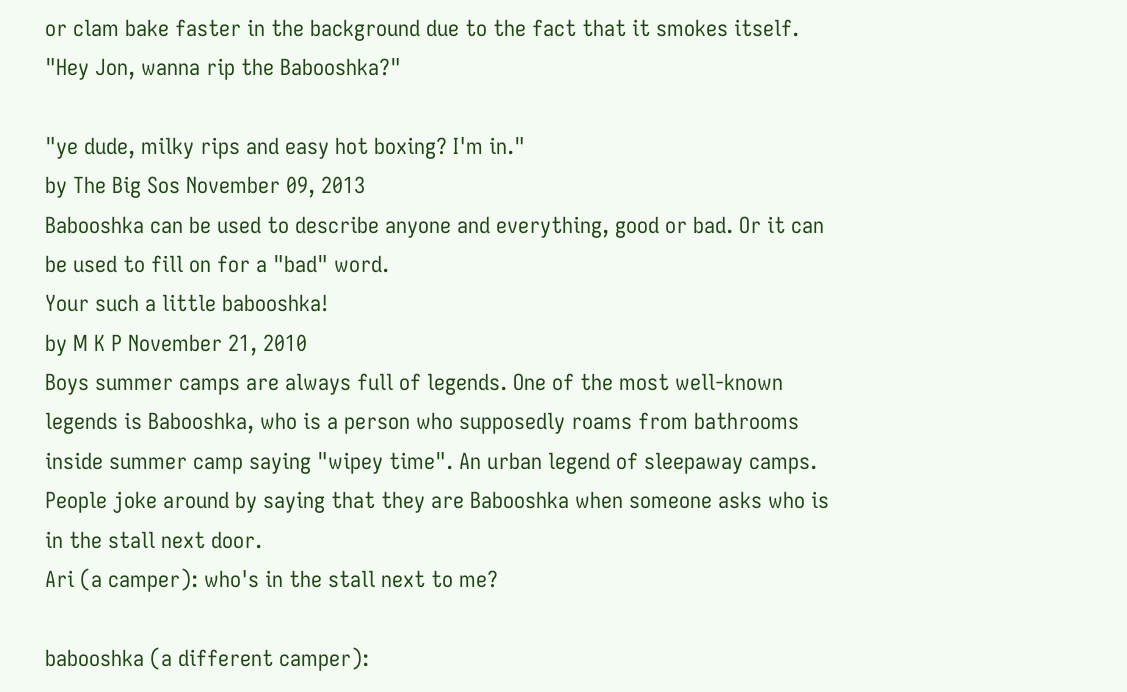or clam bake faster in the background due to the fact that it smokes itself.
"Hey Jon, wanna rip the Babooshka?"

"ye dude, milky rips and easy hot boxing? I'm in."
by The Big Sos November 09, 2013
Babooshka can be used to describe anyone and everything, good or bad. Or it can be used to fill on for a "bad" word.
Your such a little babooshka!
by M K P November 21, 2010
Boys summer camps are always full of legends. One of the most well-known legends is Babooshka, who is a person who supposedly roams from bathrooms inside summer camp saying "wipey time". An urban legend of sleepaway camps. People joke around by saying that they are Babooshka when someone asks who is in the stall next door.
Ari (a camper): who's in the stall next to me?

babooshka (a different camper):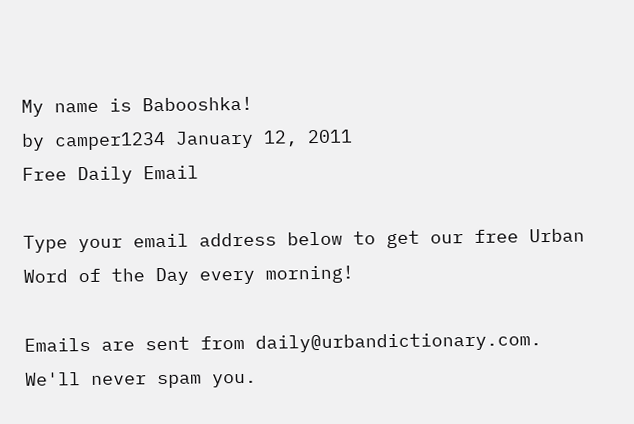My name is Babooshka!
by camper1234 January 12, 2011
Free Daily Email

Type your email address below to get our free Urban Word of the Day every morning!

Emails are sent from daily@urbandictionary.com. We'll never spam you.